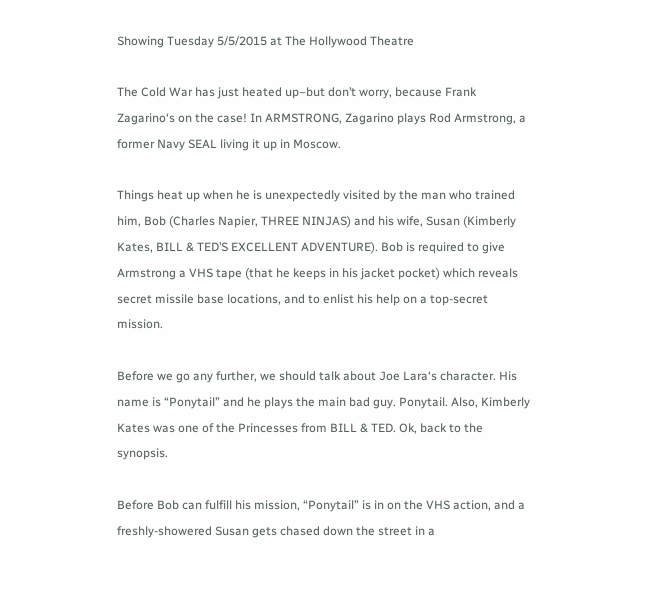Showing Tuesday 5/5/2015 at The Hollywood Theatre

The Cold War has just heated up–but don’t worry, because Frank Zagarino‘s on the case! In ARMSTRONG, Zagarino plays Rod Armstrong, a former Navy SEAL living it up in Moscow.

Things heat up when he is unexpectedly visited by the man who trained him, Bob (Charles Napier, THREE NINJAS) and his wife, Susan (Kimberly Kates, BILL & TED’S EXCELLENT ADVENTURE). Bob is required to give Armstrong a VHS tape (that he keeps in his jacket pocket) which reveals secret missile base locations, and to enlist his help on a top-secret mission.

Before we go any further, we should talk about Joe Lara‘s character. His name is “Ponytail” and he plays the main bad guy. Ponytail. Also, Kimberly Kates was one of the Princesses from BILL & TED. Ok, back to the synopsis.

Before Bob can fulfill his mission, “Ponytail” is in on the VHS action, and a freshly-showered Susan gets chased down the street in a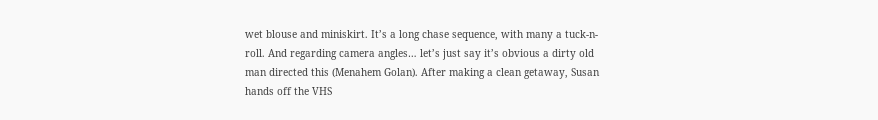wet blouse and miniskirt. It’s a long chase sequence, with many a tuck-n-roll. And regarding camera angles… let’s just say it’s obvious a dirty old man directed this (Menahem Golan). After making a clean getaway, Susan hands off the VHS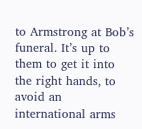to Armstrong at Bob’s funeral. It’s up to them to get it into the right hands, to avoid an international arms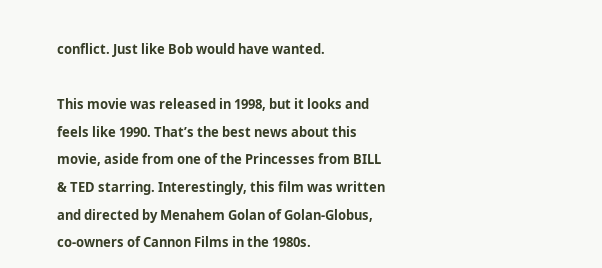conflict. Just like Bob would have wanted.

This movie was released in 1998, but it looks and feels like 1990. That’s the best news about this movie, aside from one of the Princesses from BILL & TED starring. Interestingly, this film was written and directed by Menahem Golan of Golan-Globus, co-owners of Cannon Films in the 1980s.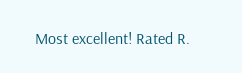Most excellent! Rated R.